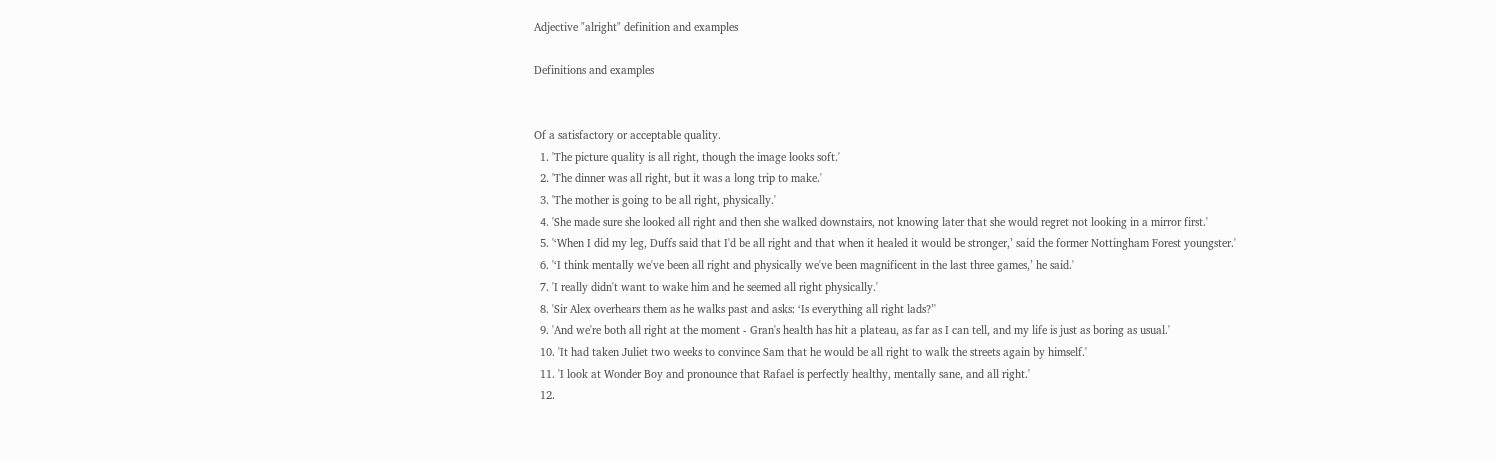Adjective "alright" definition and examples

Definitions and examples


Of a satisfactory or acceptable quality.
  1. 'The picture quality is all right, though the image looks soft.'
  2. 'The dinner was all right, but it was a long trip to make.'
  3. 'The mother is going to be all right, physically.'
  4. 'She made sure she looked all right and then she walked downstairs, not knowing later that she would regret not looking in a mirror first.'
  5. '‘When I did my leg, Duffs said that I'd be all right and that when it healed it would be stronger,’ said the former Nottingham Forest youngster.'
  6. '‘I think mentally we've been all right and physically we've been magnificent in the last three games,’ he said.'
  7. 'I really didn't want to wake him and he seemed all right physically.'
  8. 'Sir Alex overhears them as he walks past and asks: ‘Is everything all right lads?’'
  9. 'And we're both all right at the moment - Gran's health has hit a plateau, as far as I can tell, and my life is just as boring as usual.'
  10. 'It had taken Juliet two weeks to convince Sam that he would be all right to walk the streets again by himself.'
  11. 'I look at Wonder Boy and pronounce that Rafael is perfectly healthy, mentally sane, and all right.'
  12.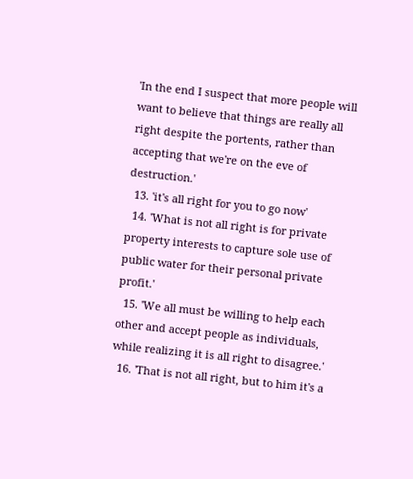'In the end I suspect that more people will want to believe that things are really all right despite the portents, rather than accepting that we're on the eve of destruction.'
  13. 'it's all right for you to go now'
  14. 'What is not all right is for private property interests to capture sole use of public water for their personal private profit.'
  15. 'We all must be willing to help each other and accept people as individuals, while realizing it is all right to disagree.'
  16. 'That is not all right, but to him it's a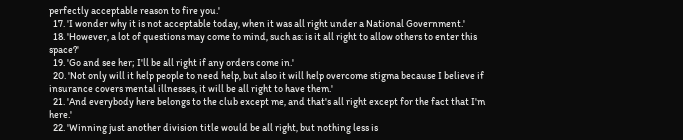perfectly acceptable reason to fire you.'
  17. 'I wonder why it is not acceptable today, when it was all right under a National Government.'
  18. 'However, a lot of questions may come to mind, such as: is it all right to allow others to enter this space?'
  19. 'Go and see her; I'll be all right if any orders come in.'
  20. 'Not only will it help people to need help, but also it will help overcome stigma because I believe if insurance covers mental illnesses, it will be all right to have them.'
  21. 'And everybody here belongs to the club except me, and that's all right except for the fact that I'm here.'
  22. 'Winning just another division title would be all right, but nothing less is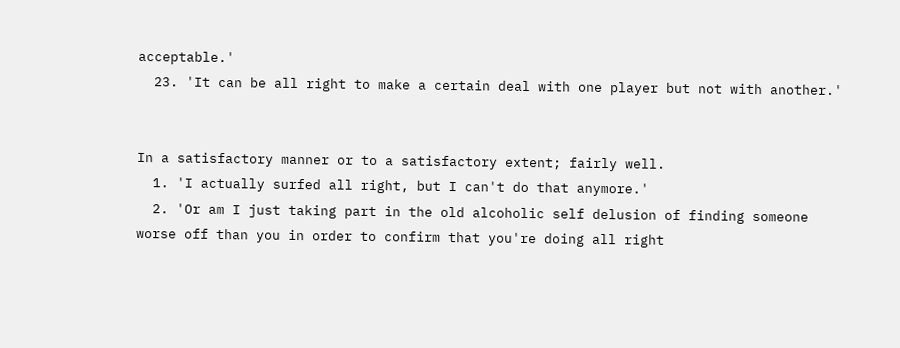acceptable.'
  23. 'It can be all right to make a certain deal with one player but not with another.'


In a satisfactory manner or to a satisfactory extent; fairly well.
  1. 'I actually surfed all right, but I can't do that anymore.'
  2. 'Or am I just taking part in the old alcoholic self delusion of finding someone worse off than you in order to confirm that you're doing all right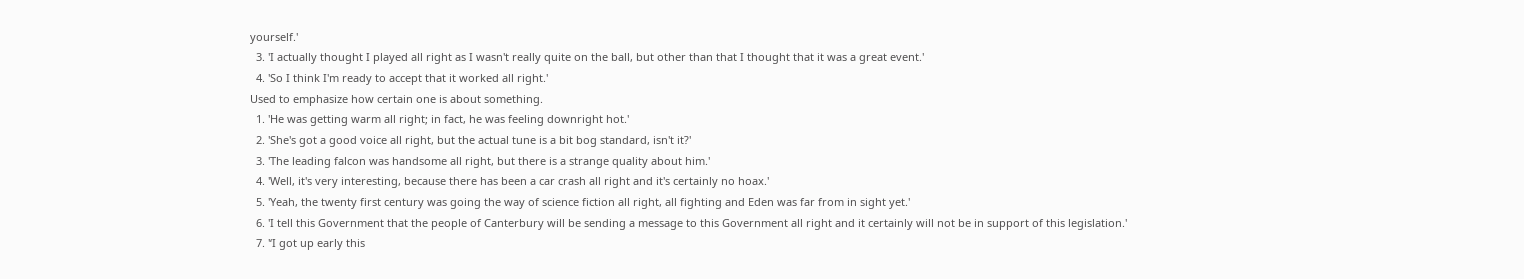yourself.'
  3. 'I actually thought I played all right as I wasn't really quite on the ball, but other than that I thought that it was a great event.'
  4. 'So I think I'm ready to accept that it worked all right.'
Used to emphasize how certain one is about something.
  1. 'He was getting warm all right; in fact, he was feeling downright hot.'
  2. 'She's got a good voice all right, but the actual tune is a bit bog standard, isn't it?'
  3. 'The leading falcon was handsome all right, but there is a strange quality about him.'
  4. 'Well, it's very interesting, because there has been a car crash all right and it's certainly no hoax.'
  5. 'Yeah, the twenty first century was going the way of science fiction all right, all fighting and Eden was far from in sight yet.'
  6. 'I tell this Government that the people of Canterbury will be sending a message to this Government all right and it certainly will not be in support of this legislation.'
  7. '‘I got up early this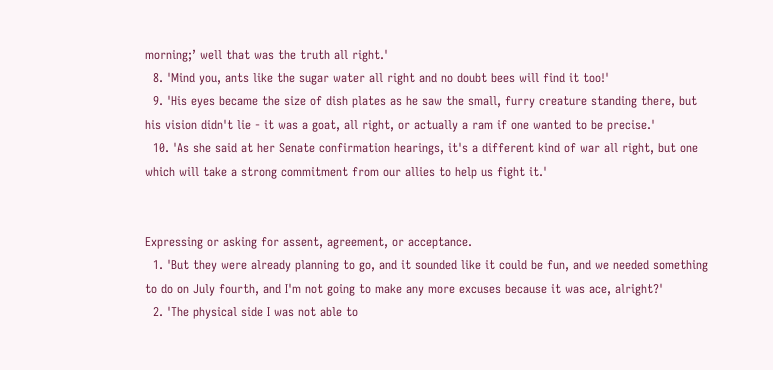morning;’ well that was the truth all right.'
  8. 'Mind you, ants like the sugar water all right and no doubt bees will find it too!'
  9. 'His eyes became the size of dish plates as he saw the small, furry creature standing there, but his vision didn't lie - it was a goat, all right, or actually a ram if one wanted to be precise.'
  10. 'As she said at her Senate confirmation hearings, it's a different kind of war all right, but one which will take a strong commitment from our allies to help us fight it.'


Expressing or asking for assent, agreement, or acceptance.
  1. 'But they were already planning to go, and it sounded like it could be fun, and we needed something to do on July fourth, and I'm not going to make any more excuses because it was ace, alright?'
  2. 'The physical side I was not able to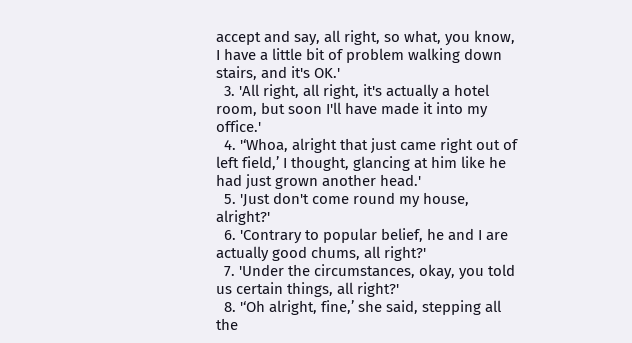accept and say, all right, so what, you know, I have a little bit of problem walking down stairs, and it's OK.'
  3. 'All right, all right, it's actually a hotel room, but soon I'll have made it into my office.'
  4. '‘Whoa, alright that just came right out of left field,’ I thought, glancing at him like he had just grown another head.'
  5. 'Just don't come round my house, alright?'
  6. 'Contrary to popular belief, he and I are actually good chums, all right?'
  7. 'Under the circumstances, okay, you told us certain things, all right?'
  8. '‘Oh alright, fine,’ she said, stepping all the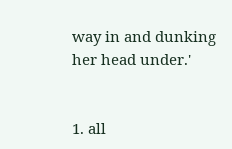way in and dunking her head under.'


1. all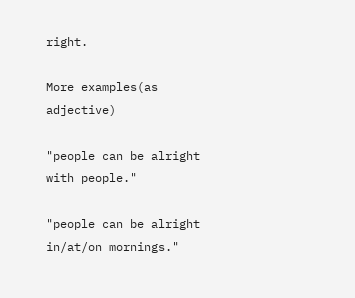right.

More examples(as adjective)

"people can be alright with people."

"people can be alright in/at/on mornings."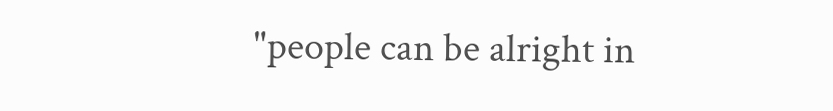"people can be alright in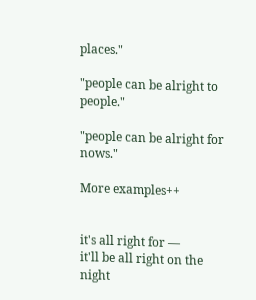places."

"people can be alright to people."

"people can be alright for nows."

More examples++


it's all right for —
it'll be all right on the night